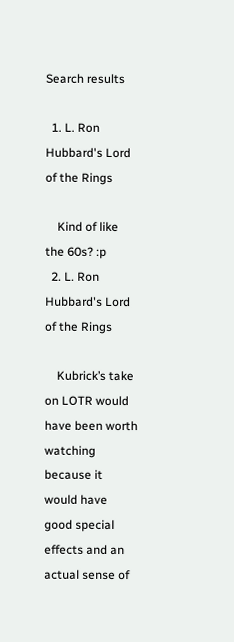Search results

  1. L. Ron Hubbard's Lord of the Rings

    Kind of like the 60s? :p
  2. L. Ron Hubbard's Lord of the Rings

    Kubrick’s take on LOTR would have been worth watching because it would have good special effects and an actual sense of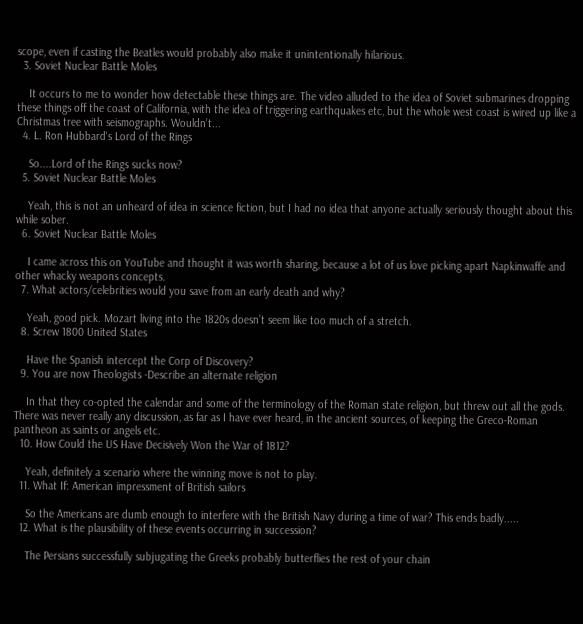scope, even if casting the Beatles would probably also make it unintentionally hilarious.
  3. Soviet Nuclear Battle Moles

    It occurs to me to wonder how detectable these things are. The video alluded to the idea of Soviet submarines dropping these things off the coast of California, with the idea of triggering earthquakes etc, but the whole west coast is wired up like a Christmas tree with seismographs. Wouldn’t...
  4. L. Ron Hubbard's Lord of the Rings

    So....Lord of the Rings sucks now?
  5. Soviet Nuclear Battle Moles

    Yeah, this is not an unheard of idea in science fiction, but I had no idea that anyone actually seriously thought about this while sober.
  6. Soviet Nuclear Battle Moles

    I came across this on YouTube and thought it was worth sharing, because a lot of us love picking apart Napkinwaffe and other whacky weapons concepts.
  7. What actors/celebrities would you save from an early death and why?

    Yeah, good pick. Mozart living into the 1820s doesn’t seem like too much of a stretch.
  8. Screw 1800 United States

    Have the Spanish intercept the Corp of Discovery?
  9. You are now Theologists -Describe an alternate religion

    In that they co-opted the calendar and some of the terminology of the Roman state religion, but threw out all the gods. There was never really any discussion, as far as I have ever heard, in the ancient sources, of keeping the Greco-Roman pantheon as saints or angels etc.
  10. How Could the US Have Decisively Won the War of 1812?

    Yeah, definitely a scenario where the winning move is not to play.
  11. What If: American impressment of British sailors

    So the Americans are dumb enough to interfere with the British Navy during a time of war? This ends badly.....
  12. What is the plausibility of these events occurring in succession?

    The Persians successfully subjugating the Greeks probably butterflies the rest of your chain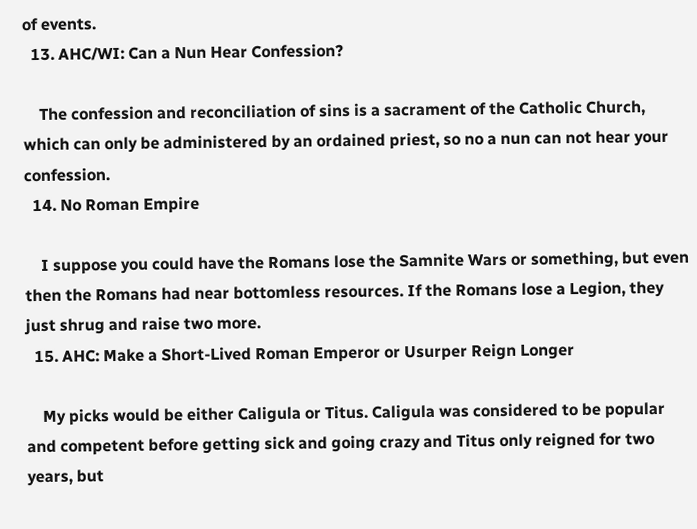of events.
  13. AHC/WI: Can a Nun Hear Confession?

    The confession and reconciliation of sins is a sacrament of the Catholic Church, which can only be administered by an ordained priest, so no a nun can not hear your confession.
  14. No Roman Empire

    I suppose you could have the Romans lose the Samnite Wars or something, but even then the Romans had near bottomless resources. If the Romans lose a Legion, they just shrug and raise two more.
  15. AHC: Make a Short-Lived Roman Emperor or Usurper Reign Longer

    My picks would be either Caligula or Titus. Caligula was considered to be popular and competent before getting sick and going crazy and Titus only reigned for two years, but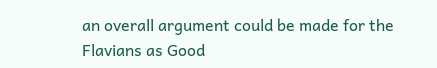an overall argument could be made for the Flavians as Good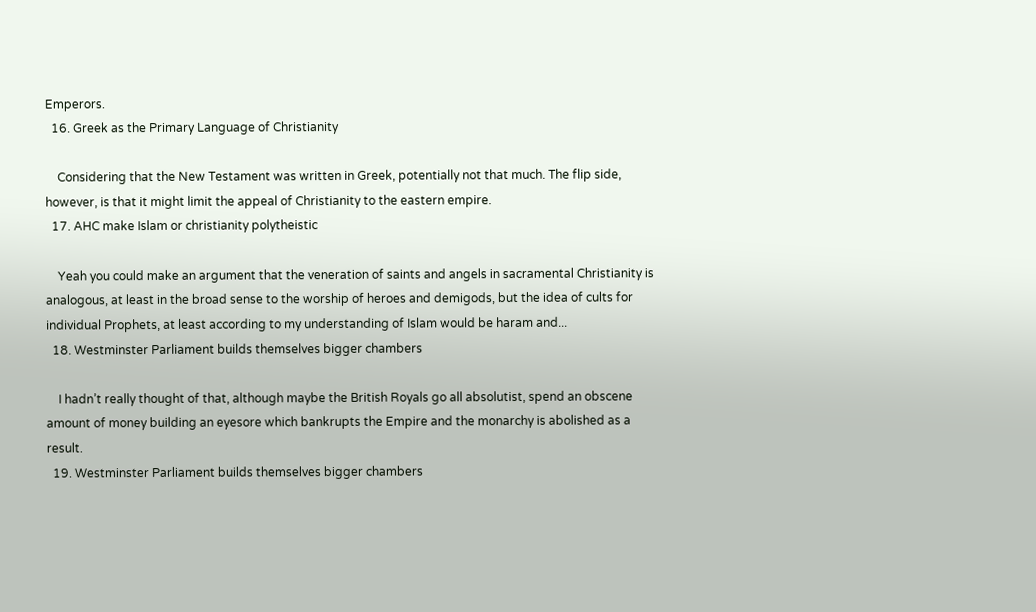Emperors.
  16. Greek as the Primary Language of Christianity

    Considering that the New Testament was written in Greek, potentially not that much. The flip side, however, is that it might limit the appeal of Christianity to the eastern empire.
  17. AHC make Islam or christianity polytheistic

    Yeah you could make an argument that the veneration of saints and angels in sacramental Christianity is analogous, at least in the broad sense to the worship of heroes and demigods, but the idea of cults for individual Prophets, at least according to my understanding of Islam would be haram and...
  18. Westminster Parliament builds themselves bigger chambers

    I hadn’t really thought of that, although maybe the British Royals go all absolutist, spend an obscene amount of money building an eyesore which bankrupts the Empire and the monarchy is abolished as a result.
  19. Westminster Parliament builds themselves bigger chambers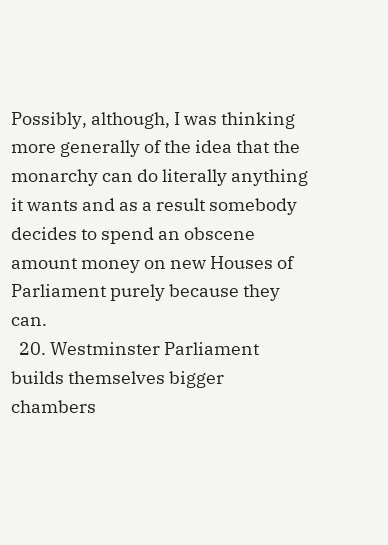Possibly, although, I was thinking more generally of the idea that the monarchy can do literally anything it wants and as a result somebody decides to spend an obscene amount money on new Houses of Parliament purely because they can.
  20. Westminster Parliament builds themselves bigger chambers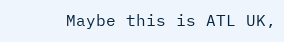Maybe this is ATL UK,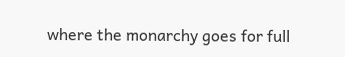where the monarchy goes for full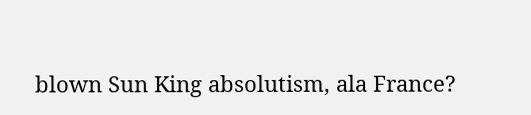blown Sun King absolutism, ala France?